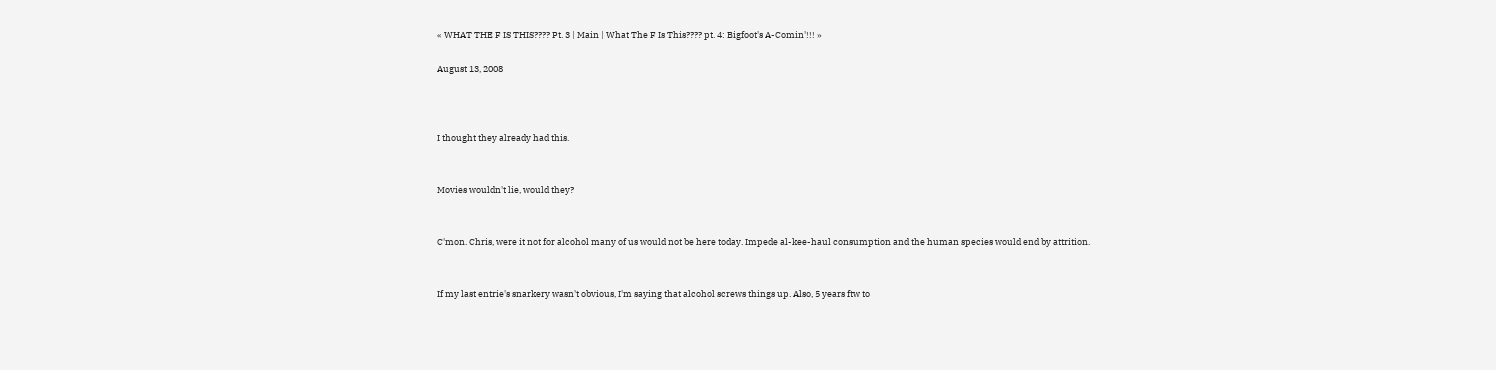« WHAT THE F IS THIS???? Pt. 3 | Main | What The F Is This???? pt. 4: Bigfoot's A-Comin'!!! »

August 13, 2008



I thought they already had this.


Movies wouldn't lie, would they?


C'mon. Chris, were it not for alcohol many of us would not be here today. Impede al-kee-haul consumption and the human species would end by attrition.


If my last entrie's snarkery wasn't obvious, I'm saying that alcohol screws things up. Also, 5 years ftw to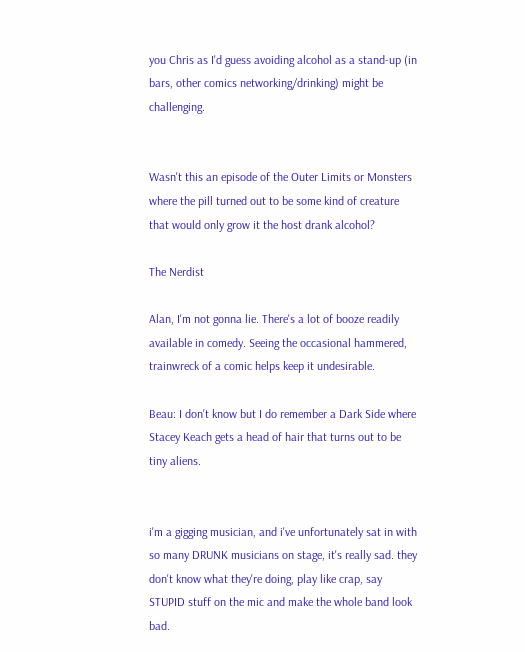you Chris as I'd guess avoiding alcohol as a stand-up (in bars, other comics networking/drinking) might be challenging.


Wasn't this an episode of the Outer Limits or Monsters where the pill turned out to be some kind of creature that would only grow it the host drank alcohol?

The Nerdist

Alan, I'm not gonna lie. There's a lot of booze readily available in comedy. Seeing the occasional hammered, trainwreck of a comic helps keep it undesirable.

Beau: I don't know but I do remember a Dark Side where Stacey Keach gets a head of hair that turns out to be tiny aliens.


i'm a gigging musician, and i've unfortunately sat in with so many DRUNK musicians on stage, it's really sad. they don't know what they're doing, play like crap, say STUPID stuff on the mic and make the whole band look bad.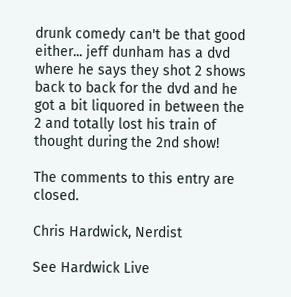drunk comedy can't be that good either... jeff dunham has a dvd where he says they shot 2 shows back to back for the dvd and he got a bit liquored in between the 2 and totally lost his train of thought during the 2nd show!

The comments to this entry are closed.

Chris Hardwick, Nerdist

See Hardwick Live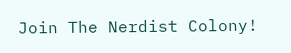Join The Nerdist Colony!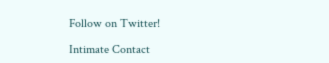Follow on Twitter!

Intimate Contact